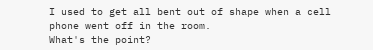I used to get all bent out of shape when a cell phone went off in the room.
What's the point?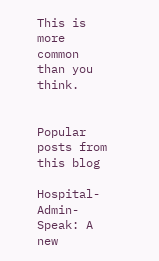This is more common than you think.


Popular posts from this blog

Hospital-Admin-Speak: A new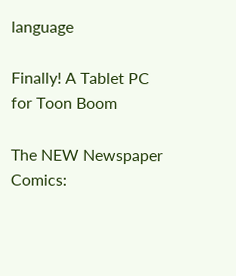language

Finally! A Tablet PC for Toon Boom

The NEW Newspaper Comics: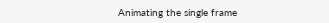Animating the single frame